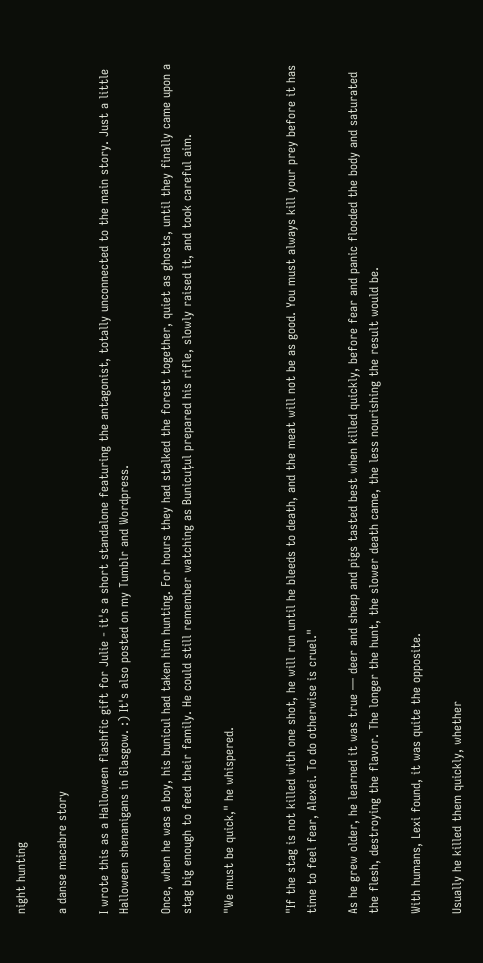night hunting

a danse macabre story

I wrote this as a Halloween flashfic gift for Julie - it's a short standalone featuring the antagonist, totally unconnected to the main story. Just a little Halloween shenanigans in Glasgow. :) It's also posted on my Tumblr and Wordpress.

Once, when he was a boy, his bunicul had taken him hunting. For hours they had stalked the forest together, quiet as ghosts, until they finally came upon a stag big enough to feed their family. He could still remember watching as Bunicuțul prepared his rifle, slowly raised it, and took careful aim.

"We must be quick," he whispered.


"If the stag is not killed with one shot, he will run until he bleeds to death, and the meat will not be as good. You must always kill your prey before it has time to feel fear, Alexei. To do otherwise is cruel."

As he grew older, he learned it was true — deer and sheep and pigs tasted best when killed quickly, before fear and panic flooded the body and saturated the flesh, destroying the flavor. The longer the hunt, the slower death came, the less nourishing the result would be.

With humans, Lexi found, it was quite the opposite.

Usually he killed them quickly, whether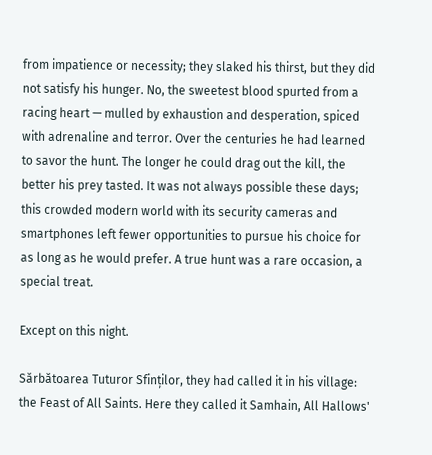from impatience or necessity; they slaked his thirst, but they did not satisfy his hunger. No, the sweetest blood spurted from a racing heart — mulled by exhaustion and desperation, spiced with adrenaline and terror. Over the centuries he had learned to savor the hunt. The longer he could drag out the kill, the better his prey tasted. It was not always possible these days; this crowded modern world with its security cameras and smartphones left fewer opportunities to pursue his choice for as long as he would prefer. A true hunt was a rare occasion, a special treat.

Except on this night.

Sărbătoarea Tuturor Sfinților, they had called it in his village: the Feast of All Saints. Here they called it Samhain, All Hallows'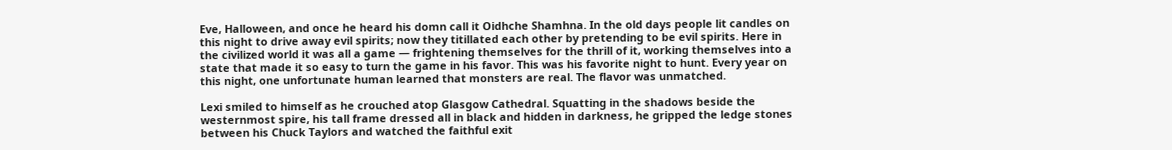Eve, Halloween, and once he heard his domn call it Oidhche Shamhna. In the old days people lit candles on this night to drive away evil spirits; now they titillated each other by pretending to be evil spirits. Here in the civilized world it was all a game — frightening themselves for the thrill of it, working themselves into a state that made it so easy to turn the game in his favor. This was his favorite night to hunt. Every year on this night, one unfortunate human learned that monsters are real. The flavor was unmatched.

Lexi smiled to himself as he crouched atop Glasgow Cathedral. Squatting in the shadows beside the westernmost spire, his tall frame dressed all in black and hidden in darkness, he gripped the ledge stones between his Chuck Taylors and watched the faithful exit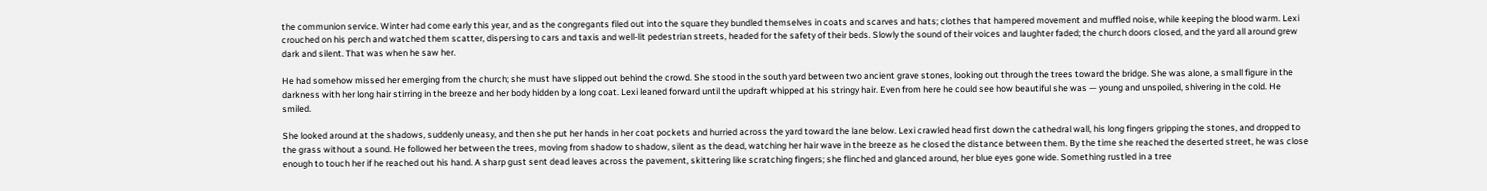the communion service. Winter had come early this year, and as the congregants filed out into the square they bundled themselves in coats and scarves and hats; clothes that hampered movement and muffled noise, while keeping the blood warm. Lexi crouched on his perch and watched them scatter, dispersing to cars and taxis and well-lit pedestrian streets, headed for the safety of their beds. Slowly the sound of their voices and laughter faded; the church doors closed, and the yard all around grew dark and silent. That was when he saw her.

He had somehow missed her emerging from the church; she must have slipped out behind the crowd. She stood in the south yard between two ancient grave stones, looking out through the trees toward the bridge. She was alone, a small figure in the darkness with her long hair stirring in the breeze and her body hidden by a long coat. Lexi leaned forward until the updraft whipped at his stringy hair. Even from here he could see how beautiful she was — young and unspoiled, shivering in the cold. He smiled.

She looked around at the shadows, suddenly uneasy, and then she put her hands in her coat pockets and hurried across the yard toward the lane below. Lexi crawled head first down the cathedral wall, his long fingers gripping the stones, and dropped to the grass without a sound. He followed her between the trees, moving from shadow to shadow, silent as the dead, watching her hair wave in the breeze as he closed the distance between them. By the time she reached the deserted street, he was close enough to touch her if he reached out his hand. A sharp gust sent dead leaves across the pavement, skittering like scratching fingers; she flinched and glanced around, her blue eyes gone wide. Something rustled in a tree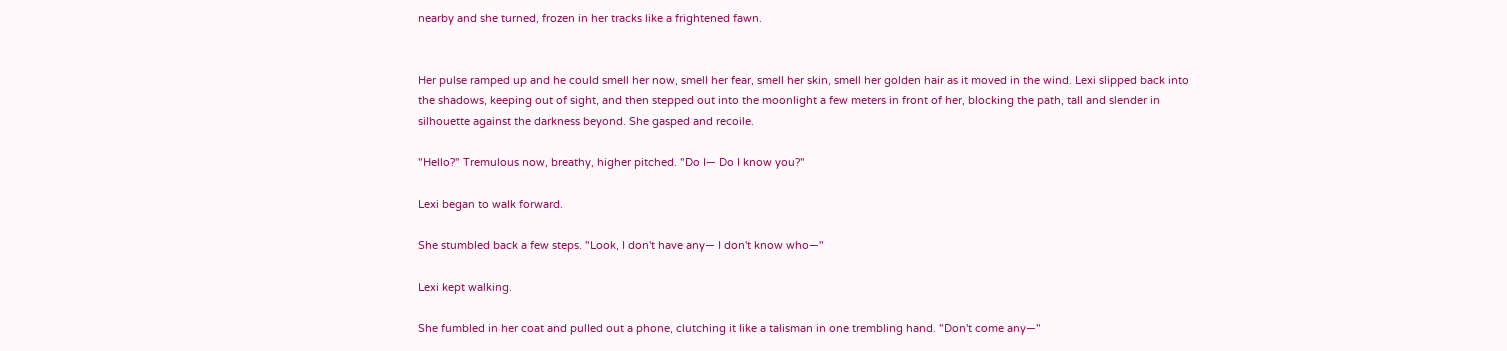nearby and she turned, frozen in her tracks like a frightened fawn.


Her pulse ramped up and he could smell her now, smell her fear, smell her skin, smell her golden hair as it moved in the wind. Lexi slipped back into the shadows, keeping out of sight, and then stepped out into the moonlight a few meters in front of her, blocking the path, tall and slender in silhouette against the darkness beyond. She gasped and recoile.

"Hello?" Tremulous now, breathy, higher pitched. "Do I— Do I know you?"

Lexi began to walk forward.

She stumbled back a few steps. "Look, I don't have any— I don't know who—"

Lexi kept walking.

She fumbled in her coat and pulled out a phone, clutching it like a talisman in one trembling hand. "Don't come any—"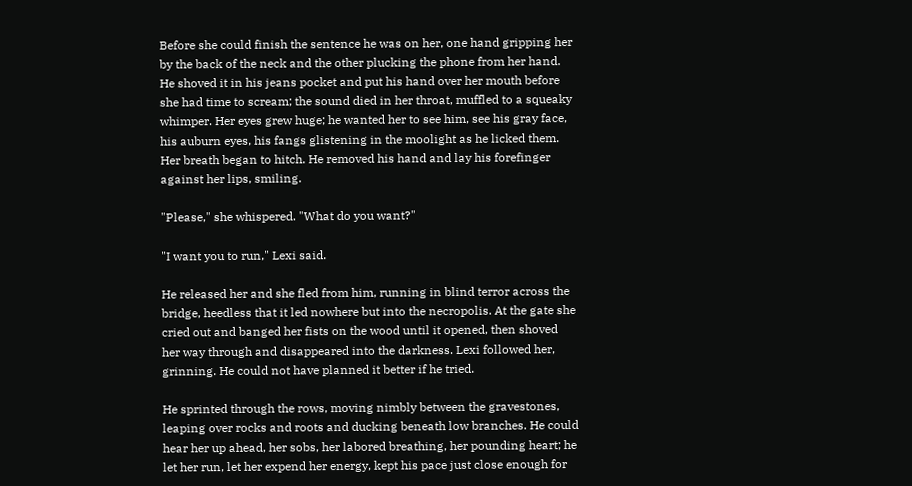Before she could finish the sentence he was on her, one hand gripping her by the back of the neck and the other plucking the phone from her hand. He shoved it in his jeans pocket and put his hand over her mouth before she had time to scream; the sound died in her throat, muffled to a squeaky whimper. Her eyes grew huge; he wanted her to see him, see his gray face, his auburn eyes, his fangs glistening in the moolight as he licked them. Her breath began to hitch. He removed his hand and lay his forefinger against her lips, smiling.

"Please," she whispered. "What do you want?"

"I want you to run," Lexi said.

He released her and she fled from him, running in blind terror across the bridge, heedless that it led nowhere but into the necropolis. At the gate she cried out and banged her fists on the wood until it opened, then shoved her way through and disappeared into the darkness. Lexi followed her, grinning. He could not have planned it better if he tried.

He sprinted through the rows, moving nimbly between the gravestones, leaping over rocks and roots and ducking beneath low branches. He could hear her up ahead, her sobs, her labored breathing, her pounding heart; he let her run, let her expend her energy, kept his pace just close enough for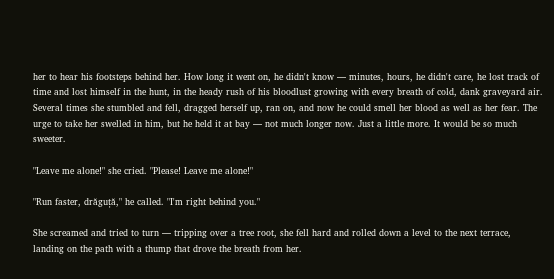her to hear his footsteps behind her. How long it went on, he didn't know — minutes, hours, he didn't care, he lost track of time and lost himself in the hunt, in the heady rush of his bloodlust growing with every breath of cold, dank graveyard air. Several times she stumbled and fell, dragged herself up, ran on, and now he could smell her blood as well as her fear. The urge to take her swelled in him, but he held it at bay — not much longer now. Just a little more. It would be so much sweeter.

"Leave me alone!" she cried. "Please! Leave me alone!"

"Run faster, drăguță," he called. "I'm right behind you."

She screamed and tried to turn — tripping over a tree root, she fell hard and rolled down a level to the next terrace, landing on the path with a thump that drove the breath from her.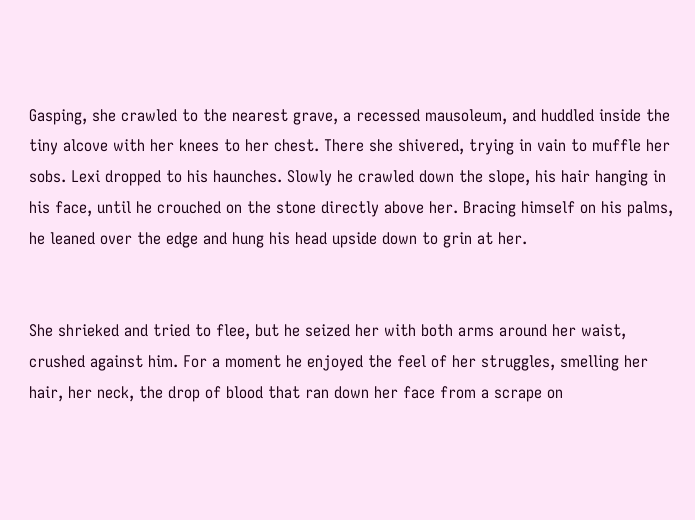Gasping, she crawled to the nearest grave, a recessed mausoleum, and huddled inside the tiny alcove with her knees to her chest. There she shivered, trying in vain to muffle her sobs. Lexi dropped to his haunches. Slowly he crawled down the slope, his hair hanging in his face, until he crouched on the stone directly above her. Bracing himself on his palms, he leaned over the edge and hung his head upside down to grin at her.


She shrieked and tried to flee, but he seized her with both arms around her waist, crushed against him. For a moment he enjoyed the feel of her struggles, smelling her hair, her neck, the drop of blood that ran down her face from a scrape on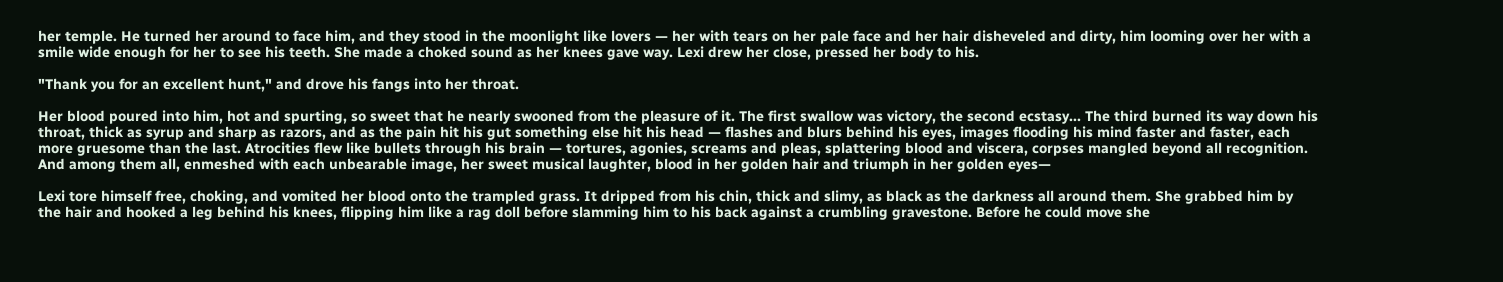her temple. He turned her around to face him, and they stood in the moonlight like lovers — her with tears on her pale face and her hair disheveled and dirty, him looming over her with a smile wide enough for her to see his teeth. She made a choked sound as her knees gave way. Lexi drew her close, pressed her body to his.

"Thank you for an excellent hunt," and drove his fangs into her throat.

Her blood poured into him, hot and spurting, so sweet that he nearly swooned from the pleasure of it. The first swallow was victory, the second ecstasy... The third burned its way down his throat, thick as syrup and sharp as razors, and as the pain hit his gut something else hit his head — flashes and blurs behind his eyes, images flooding his mind faster and faster, each more gruesome than the last. Atrocities flew like bullets through his brain — tortures, agonies, screams and pleas, splattering blood and viscera, corpses mangled beyond all recognition. And among them all, enmeshed with each unbearable image, her sweet musical laughter, blood in her golden hair and triumph in her golden eyes—

Lexi tore himself free, choking, and vomited her blood onto the trampled grass. It dripped from his chin, thick and slimy, as black as the darkness all around them. She grabbed him by the hair and hooked a leg behind his knees, flipping him like a rag doll before slamming him to his back against a crumbling gravestone. Before he could move she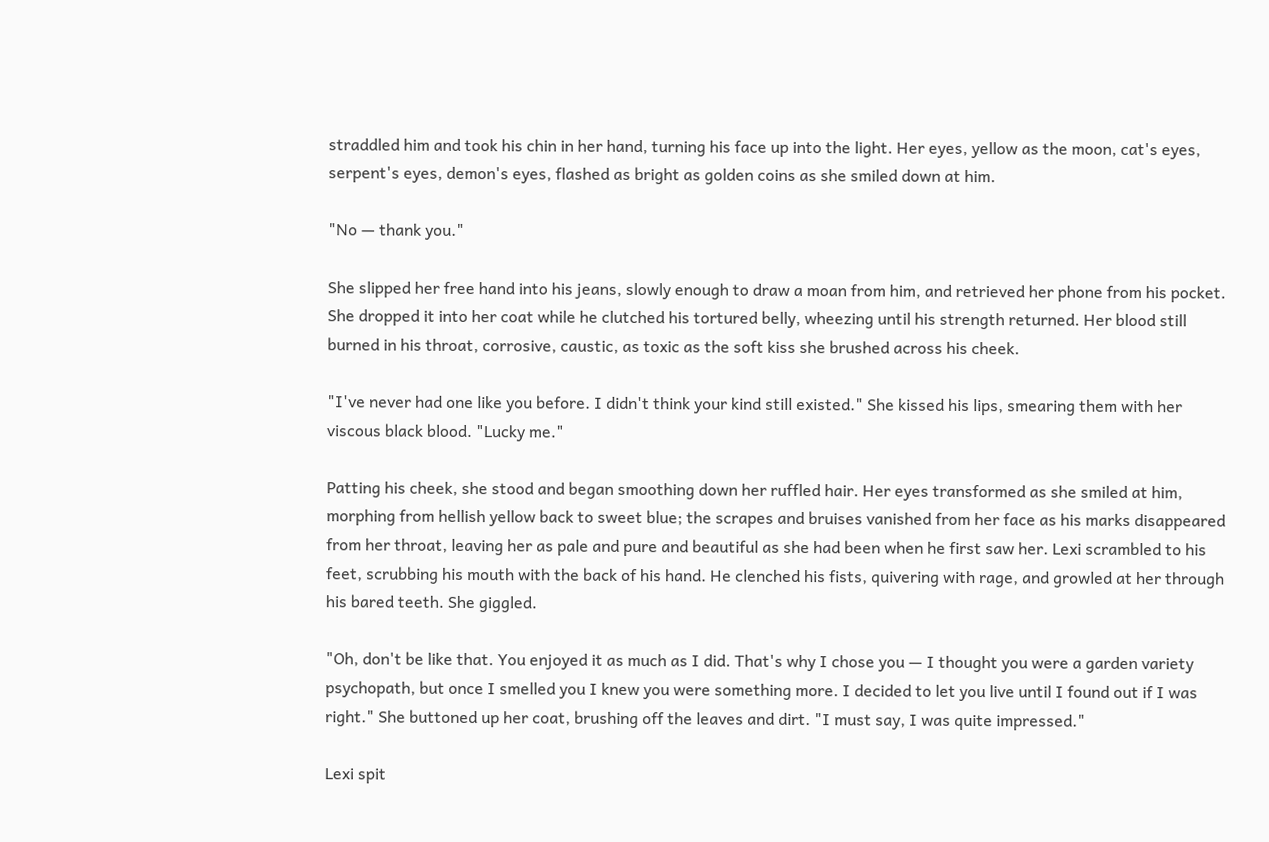straddled him and took his chin in her hand, turning his face up into the light. Her eyes, yellow as the moon, cat's eyes, serpent's eyes, demon's eyes, flashed as bright as golden coins as she smiled down at him.

"No — thank you."

She slipped her free hand into his jeans, slowly enough to draw a moan from him, and retrieved her phone from his pocket. She dropped it into her coat while he clutched his tortured belly, wheezing until his strength returned. Her blood still burned in his throat, corrosive, caustic, as toxic as the soft kiss she brushed across his cheek.

"I've never had one like you before. I didn't think your kind still existed." She kissed his lips, smearing them with her viscous black blood. "Lucky me."

Patting his cheek, she stood and began smoothing down her ruffled hair. Her eyes transformed as she smiled at him, morphing from hellish yellow back to sweet blue; the scrapes and bruises vanished from her face as his marks disappeared from her throat, leaving her as pale and pure and beautiful as she had been when he first saw her. Lexi scrambled to his feet, scrubbing his mouth with the back of his hand. He clenched his fists, quivering with rage, and growled at her through his bared teeth. She giggled.

"Oh, don't be like that. You enjoyed it as much as I did. That's why I chose you — I thought you were a garden variety psychopath, but once I smelled you I knew you were something more. I decided to let you live until I found out if I was right." She buttoned up her coat, brushing off the leaves and dirt. "I must say, I was quite impressed."

Lexi spit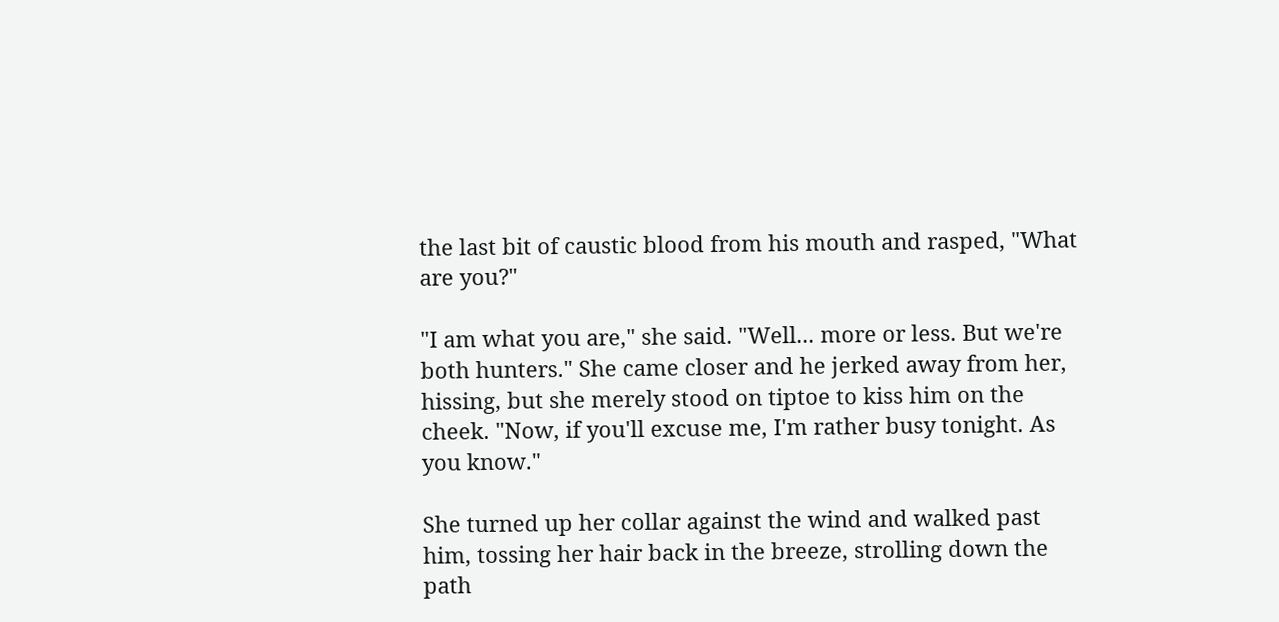the last bit of caustic blood from his mouth and rasped, "What are you?"

"I am what you are," she said. "Well... more or less. But we're both hunters." She came closer and he jerked away from her, hissing, but she merely stood on tiptoe to kiss him on the cheek. "Now, if you'll excuse me, I'm rather busy tonight. As you know."

She turned up her collar against the wind and walked past him, tossing her hair back in the breeze, strolling down the path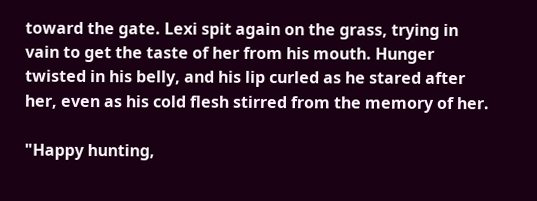toward the gate. Lexi spit again on the grass, trying in vain to get the taste of her from his mouth. Hunger twisted in his belly, and his lip curled as he stared after her, even as his cold flesh stirred from the memory of her.

"Happy hunting,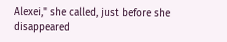Alexei," she called, just before she disappeared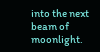into the next beam of moonlight.